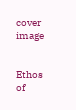cover image


Ethos of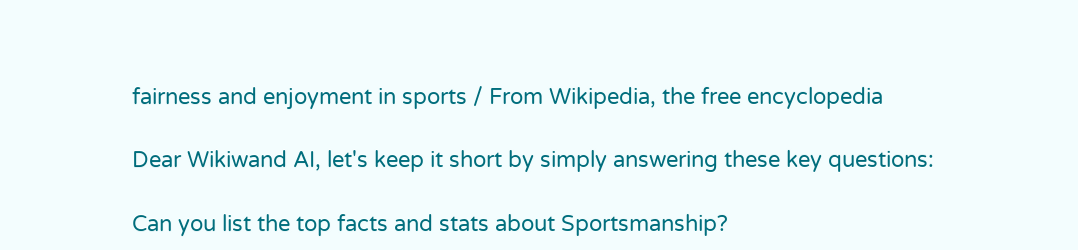fairness and enjoyment in sports / From Wikipedia, the free encyclopedia

Dear Wikiwand AI, let's keep it short by simply answering these key questions:

Can you list the top facts and stats about Sportsmanship?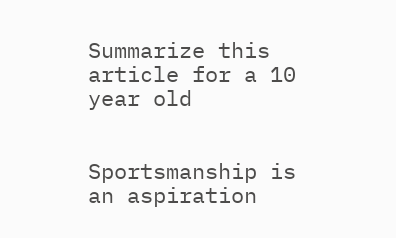Summarize this article for a 10 year old


Sportsmanship is an aspiration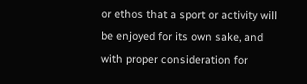or ethos that a sport or activity will be enjoyed for its own sake, and with proper consideration for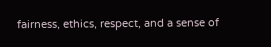fairness, ethics, respect, and a sense of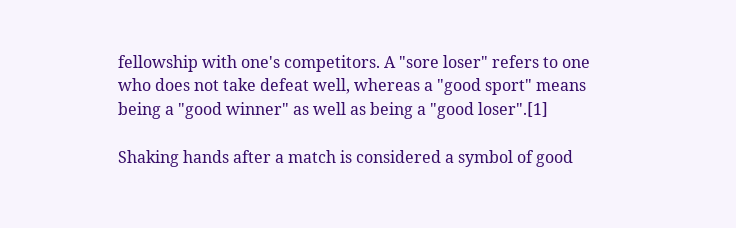fellowship with one's competitors. A "sore loser" refers to one who does not take defeat well, whereas a "good sport" means being a "good winner" as well as being a "good loser".[1]

Shaking hands after a match is considered a symbol of good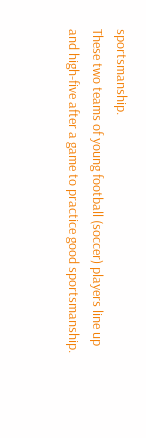sportsmanship.
These two teams of young football (soccer) players line up and high-five after a game to practice good sportsmanship.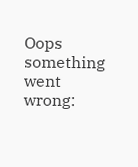Oops something went wrong: